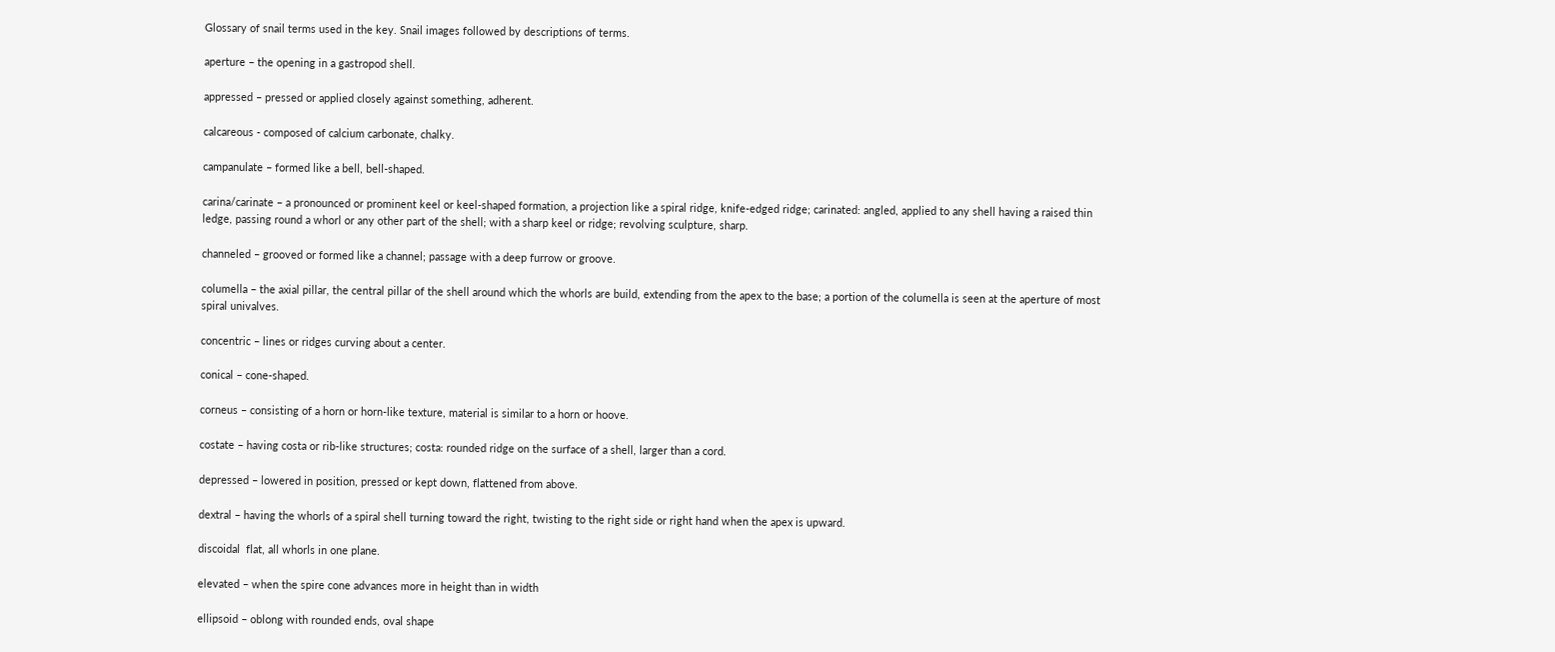Glossary of snail terms used in the key. Snail images followed by descriptions of terms.

aperture – the opening in a gastropod shell.

appressed – pressed or applied closely against something, adherent.

calcareous - composed of calcium carbonate, chalky.

campanulate – formed like a bell, bell-shaped.

carina/carinate – a pronounced or prominent keel or keel-shaped formation, a projection like a spiral ridge, knife-edged ridge; carinated: angled, applied to any shell having a raised thin ledge, passing round a whorl or any other part of the shell; with a sharp keel or ridge; revolving sculpture, sharp.

channeled – grooved or formed like a channel; passage with a deep furrow or groove.

columella – the axial pillar, the central pillar of the shell around which the whorls are build, extending from the apex to the base; a portion of the columella is seen at the aperture of most spiral univalves.

concentric – lines or ridges curving about a center.

conical – cone-shaped.

corneus – consisting of a horn or horn-like texture, material is similar to a horn or hoove.

costate – having costa or rib-like structures; costa: rounded ridge on the surface of a shell, larger than a cord.

depressed – lowered in position, pressed or kept down, flattened from above.

dextral – having the whorls of a spiral shell turning toward the right, twisting to the right side or right hand when the apex is upward.

discoidal  flat, all whorls in one plane.

elevated – when the spire cone advances more in height than in width

ellipsoid – oblong with rounded ends, oval shape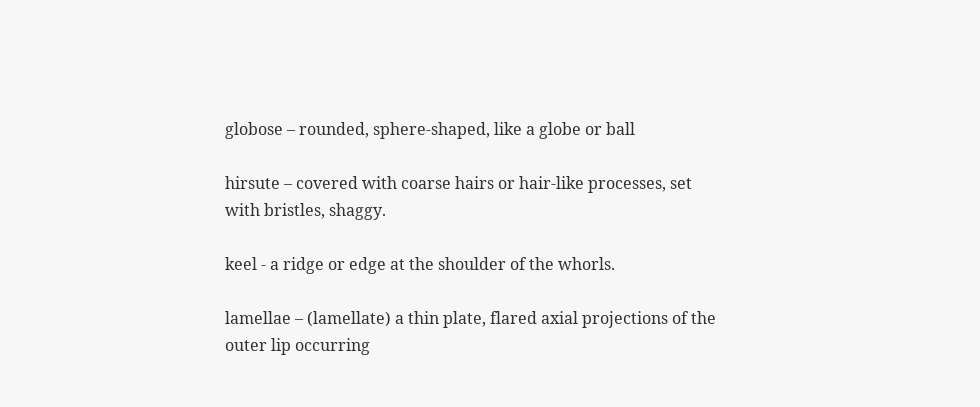globose – rounded, sphere-shaped, like a globe or ball

hirsute – covered with coarse hairs or hair-like processes, set with bristles, shaggy.

keel - a ridge or edge at the shoulder of the whorls.

lamellae – (lamellate) a thin plate, flared axial projections of the outer lip occurring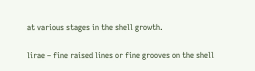at various stages in the shell growth.

lirae – fine raised lines or fine grooves on the shell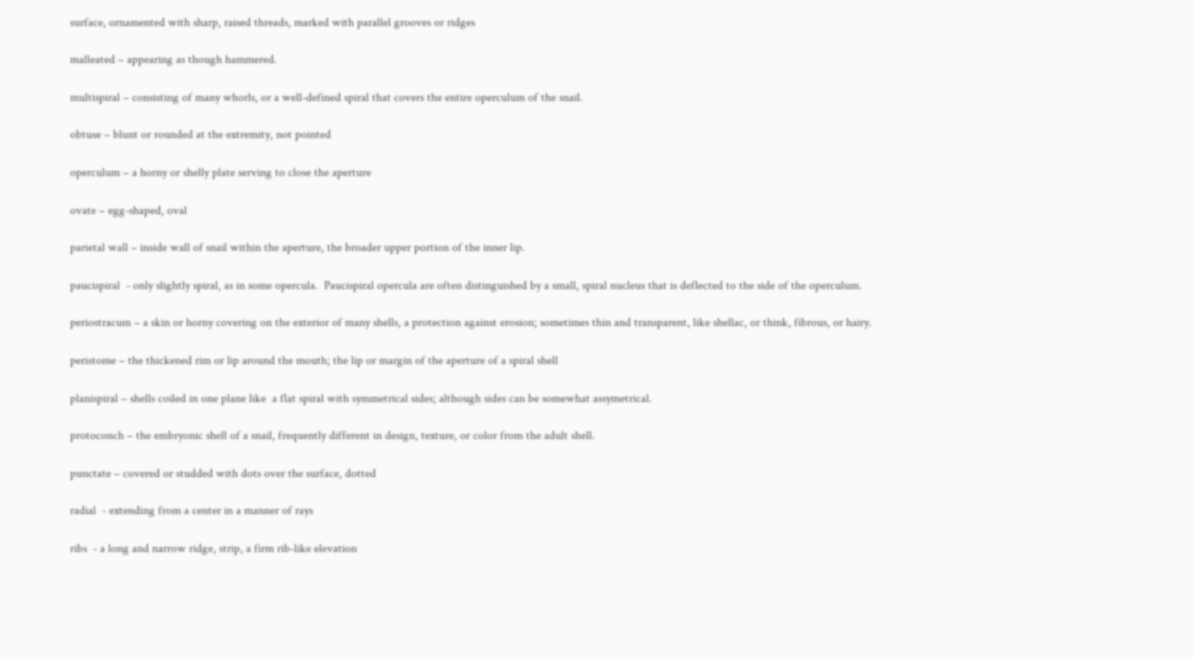surface, ornamented with sharp, raised threads, marked with parallel grooves or ridges

malleated – appearing as though hammered.

multispiral – consisting of many whorls, or a well-defined spiral that covers the entire operculum of the snail.

obtuse – blunt or rounded at the extremity, not pointed

operculum – a horny or shelly plate serving to close the aperture

ovate – egg-shaped, oval

parietal wall – inside wall of snail within the aperture, the broader upper portion of the inner lip.

paucispiral  - only slightly spiral, as in some opercula.  Paucispiral opercula are often distinguished by a small, spiral nucleus that is deflected to the side of the operculum.

periostracum – a skin or horny covering on the exterior of many shells, a protection against erosion; sometimes thin and transparent, like shellac, or think, fibrous, or hairy.

peristome – the thickened rim or lip around the mouth; the lip or margin of the aperture of a spiral shell

planispiral – shells coiled in one plane like  a flat spiral with symmetrical sides; although sides can be somewhat assymetrical.

protoconch – the embryonic shell of a snail, frequently different in design, texture, or color from the adult shell.

punctate – covered or studded with dots over the surface, dotted

radial  - extending from a center in a manner of rays

ribs  - a long and narrow ridge, strip, a firm rib-like elevation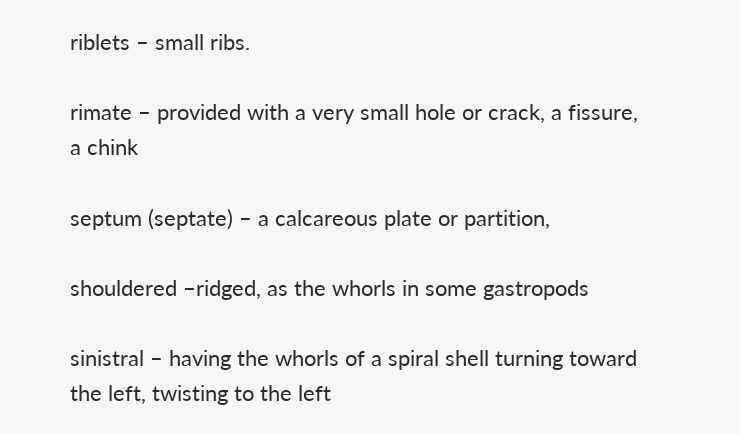riblets – small ribs.

rimate – provided with a very small hole or crack, a fissure, a chink

septum (septate) – a calcareous plate or partition,

shouldered –ridged, as the whorls in some gastropods

sinistral – having the whorls of a spiral shell turning toward the left, twisting to the left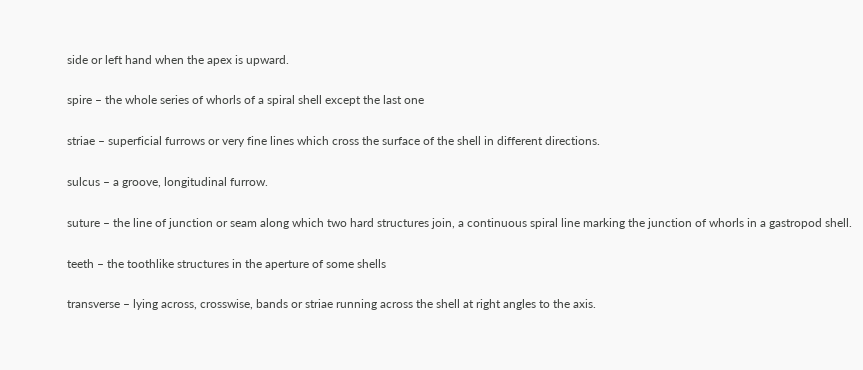side or left hand when the apex is upward.

spire – the whole series of whorls of a spiral shell except the last one

striae – superficial furrows or very fine lines which cross the surface of the shell in different directions.

sulcus – a groove, longitudinal furrow.

suture – the line of junction or seam along which two hard structures join, a continuous spiral line marking the junction of whorls in a gastropod shell.

teeth – the toothlike structures in the aperture of some shells

transverse – lying across, crosswise, bands or striae running across the shell at right angles to the axis.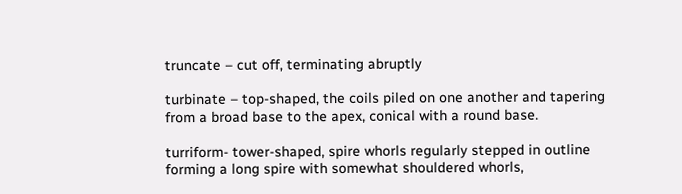truncate – cut off, terminating abruptly

turbinate – top-shaped, the coils piled on one another and tapering from a broad base to the apex, conical with a round base.

turriform- tower-shaped, spire whorls regularly stepped in outline forming a long spire with somewhat shouldered whorls,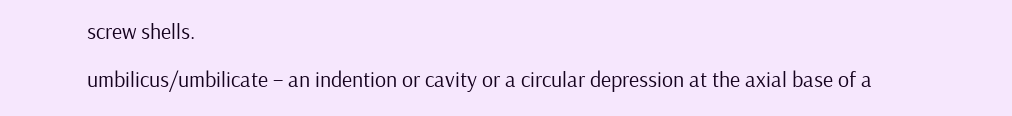screw shells.

umbilicus/umbilicate – an indention or cavity or a circular depression at the axial base of a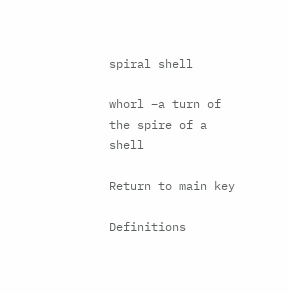spiral shell

whorl –a turn of the spire of a shell

Return to main key

Definitions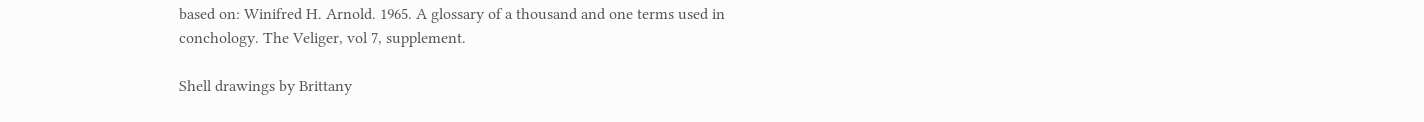based on: Winifred H. Arnold. 1965. A glossary of a thousand and one terms used in conchology. The Veliger, vol 7, supplement.

Shell drawings by Brittany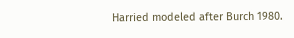Harried modeled after Burch 1980.